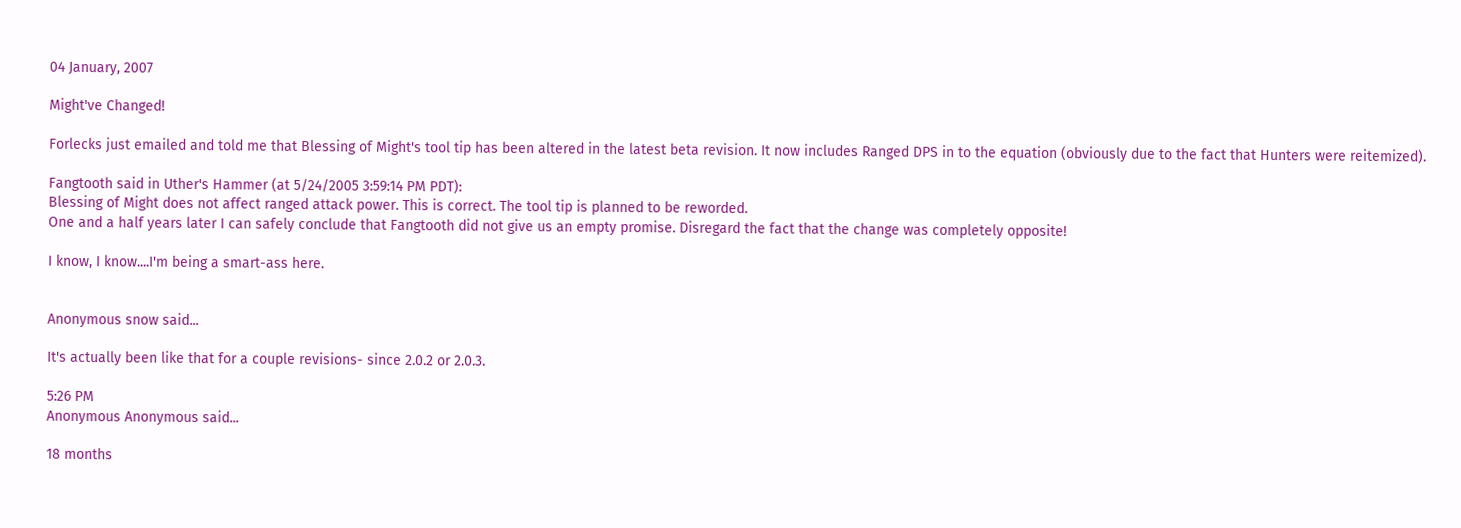04 January, 2007

Might've Changed!

Forlecks just emailed and told me that Blessing of Might's tool tip has been altered in the latest beta revision. It now includes Ranged DPS in to the equation (obviously due to the fact that Hunters were reitemized).

Fangtooth said in Uther's Hammer (at 5/24/2005 3:59:14 PM PDT):
Blessing of Might does not affect ranged attack power. This is correct. The tool tip is planned to be reworded.
One and a half years later I can safely conclude that Fangtooth did not give us an empty promise. Disregard the fact that the change was completely opposite!

I know, I know....I'm being a smart-ass here.


Anonymous snow said...

It's actually been like that for a couple revisions- since 2.0.2 or 2.0.3.

5:26 PM
Anonymous Anonymous said...

18 months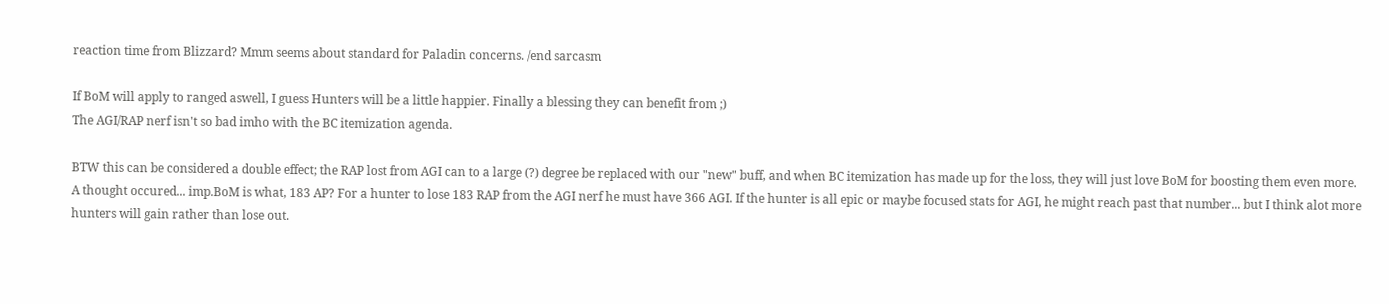reaction time from Blizzard? Mmm seems about standard for Paladin concerns. /end sarcasm

If BoM will apply to ranged aswell, I guess Hunters will be a little happier. Finally a blessing they can benefit from ;)
The AGI/RAP nerf isn't so bad imho with the BC itemization agenda.

BTW this can be considered a double effect; the RAP lost from AGI can to a large (?) degree be replaced with our "new" buff, and when BC itemization has made up for the loss, they will just love BoM for boosting them even more.
A thought occured... imp.BoM is what, 183 AP? For a hunter to lose 183 RAP from the AGI nerf he must have 366 AGI. If the hunter is all epic or maybe focused stats for AGI, he might reach past that number... but I think alot more hunters will gain rather than lose out.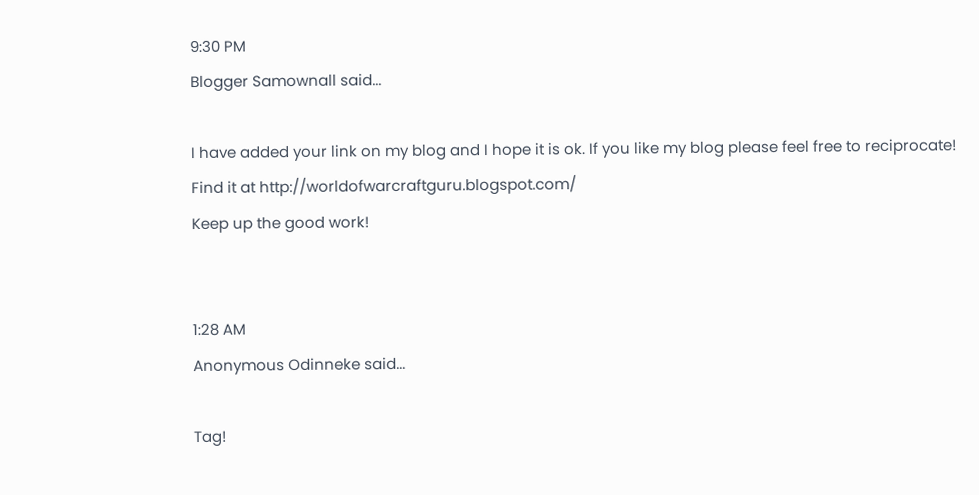9:30 PM
Blogger Samownall said...

I have added your link on my blog and I hope it is ok. If you like my blog please feel free to reciprocate!
Find it at http://worldofwarcraftguru.blogspot.com/
Keep up the good work!


1:28 AM
Anonymous Odinneke said...

Tag!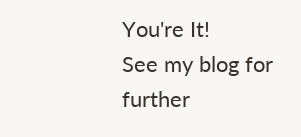You're It!
See my blog for further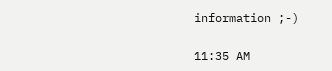information ;-)

11:35 AM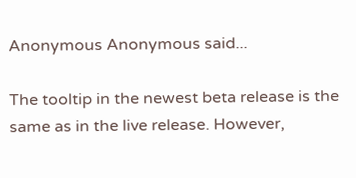Anonymous Anonymous said...

The tooltip in the newest beta release is the same as in the live release. However,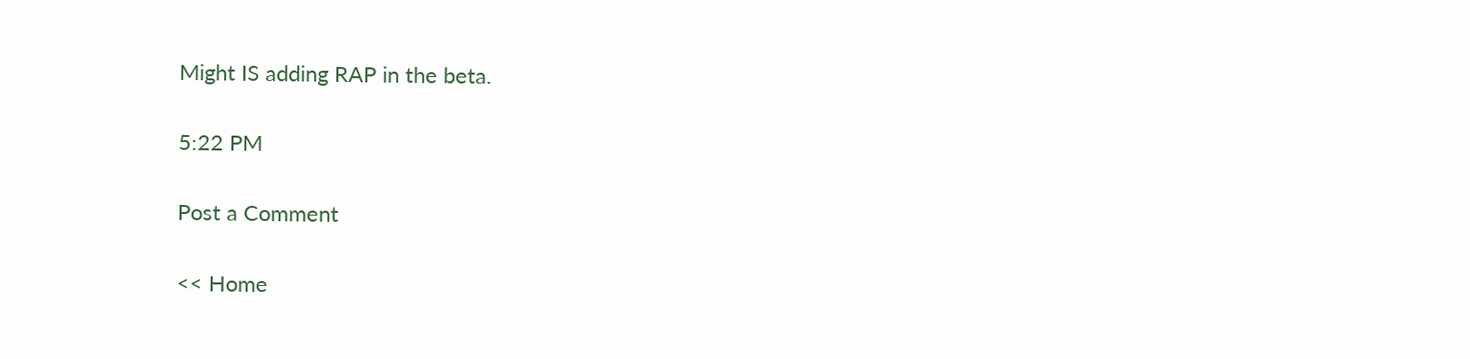Might IS adding RAP in the beta.

5:22 PM

Post a Comment

<< Home